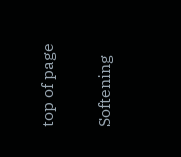top of page

Softening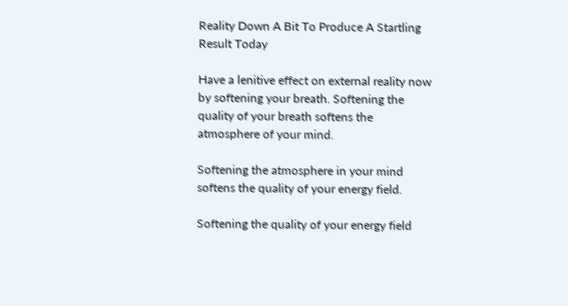Reality Down A Bit To Produce A Startling Result Today

Have a lenitive effect on external reality now by softening your breath. Softening the quality of your breath softens the atmosphere of your mind.

Softening the atmosphere in your mind softens the quality of your energy field.

Softening the quality of your energy field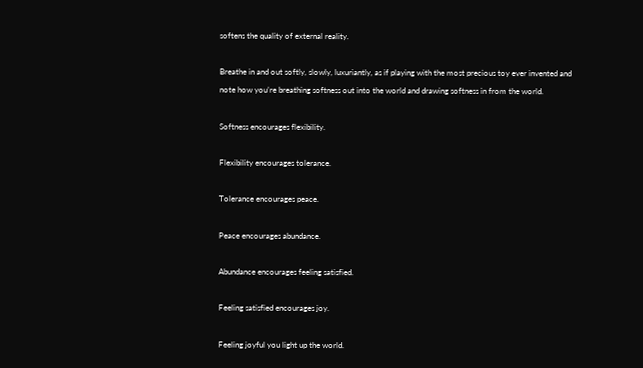softens the quality of external reality.

Breathe in and out softly, slowly, luxuriantly, as if playing with the most precious toy ever invented and note how you’re breathing softness out into the world and drawing softness in from the world.

Softness encourages flexibility.

Flexibility encourages tolerance.

Tolerance encourages peace.

Peace encourages abundance.

Abundance encourages feeling satisfied.

Feeling satisfied encourages joy.

Feeling joyful you light up the world.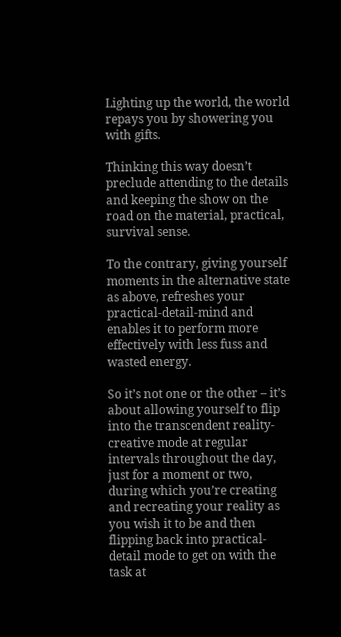Lighting up the world, the world repays you by showering you with gifts.

Thinking this way doesn’t preclude attending to the details and keeping the show on the road on the material, practical, survival sense.

To the contrary, giving yourself moments in the alternative state as above, refreshes your practical-detail-mind and enables it to perform more effectively with less fuss and wasted energy.

So it’s not one or the other – it’s about allowing yourself to flip into the transcendent reality-creative mode at regular intervals throughout the day, just for a moment or two, during which you’re creating and recreating your reality as you wish it to be and then flipping back into practical-detail mode to get on with the task at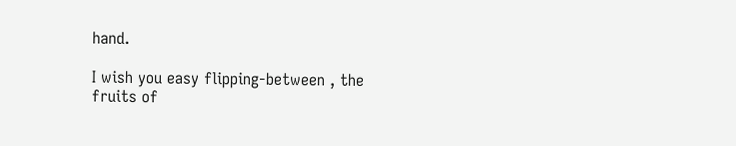hand.

I wish you easy flipping-between , the fruits of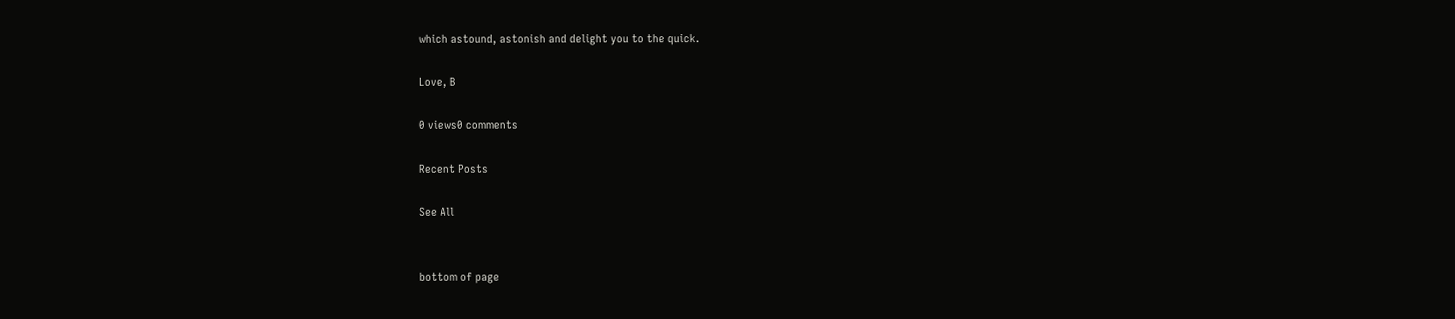which astound, astonish and delight you to the quick.

Love, B

0 views0 comments

Recent Posts

See All


bottom of page